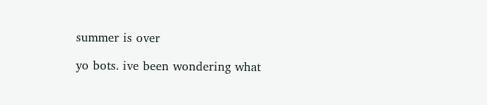summer is over

yo bots. ive been wondering what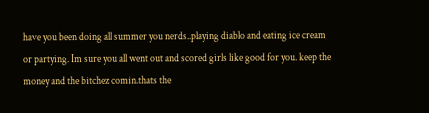have you been doing all summer you nerds..playing diablo and eating ice cream or partying. Im sure you all went out and scored girls like good for you. keep the money and the bitchez comin.thats the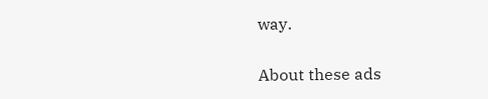way.

About these ads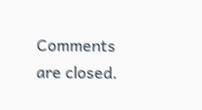Comments are closed.